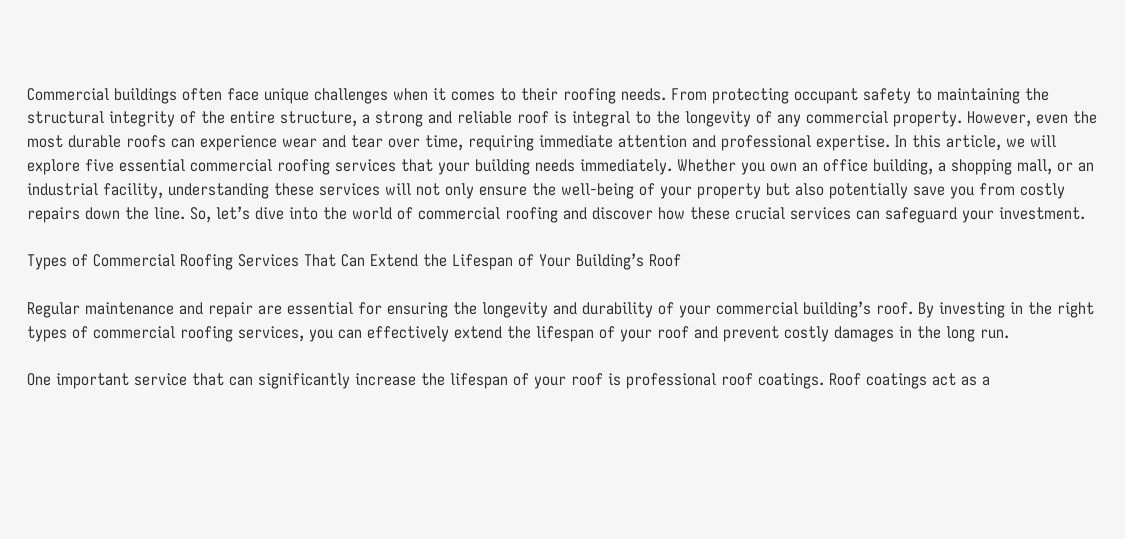Commercial buildings often face unique challenges when it comes to their roofing needs. From protecting occupant safety to maintaining the structural integrity of the entire structure, a strong and reliable roof is integral to the longevity of any commercial property. However, even the most durable roofs can experience wear and tear over time, requiring immediate attention and professional expertise. In this article, we will explore five essential commercial roofing services that your building needs immediately. Whether you own an office building, a shopping mall, or an industrial facility, understanding these services will not only ensure the well-being of your property but also potentially save you from costly repairs down the line. So, let’s dive into the world of commercial roofing and discover how these crucial services can safeguard your investment.

Types of Commercial Roofing Services That Can Extend the Lifespan of Your Building’s Roof

Regular maintenance and repair are essential for ensuring the longevity and durability of your commercial building’s roof. By investing in the right types of commercial roofing services, you can effectively extend the lifespan of your roof and prevent costly damages in the long run.

One important service that can significantly increase the lifespan of your roof is professional roof coatings. Roof coatings act as a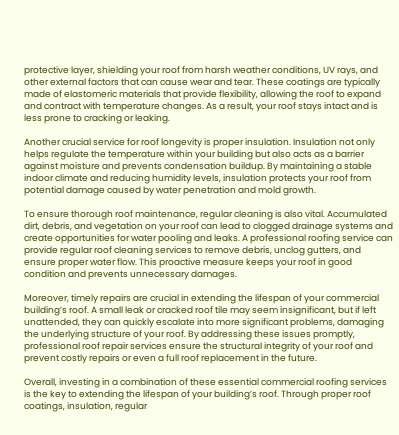protective layer, shielding your roof from harsh weather conditions, UV rays, and other external factors that can cause wear and tear. These coatings are typically made of elastomeric materials that provide flexibility, allowing the roof to expand and contract with temperature changes. As a result, your roof stays intact and is less prone to cracking or leaking.

Another crucial service for roof longevity is proper insulation. Insulation not only helps regulate the temperature within your building but also acts as a barrier against moisture and prevents condensation buildup. By maintaining a stable indoor climate and reducing humidity levels, insulation protects your roof from potential damage caused by water penetration and mold growth.

To ensure thorough roof maintenance, regular cleaning is also vital. Accumulated dirt, debris, and vegetation on your roof can lead to clogged drainage systems and create opportunities for water pooling and leaks. A professional roofing service can provide regular roof cleaning services to remove debris, unclog gutters, and ensure proper water flow. This proactive measure keeps your roof in good condition and prevents unnecessary damages.

Moreover, timely repairs are crucial in extending the lifespan of your commercial building’s roof. A small leak or cracked roof tile may seem insignificant, but if left unattended, they can quickly escalate into more significant problems, damaging the underlying structure of your roof. By addressing these issues promptly, professional roof repair services ensure the structural integrity of your roof and prevent costly repairs or even a full roof replacement in the future.

Overall, investing in a combination of these essential commercial roofing services is the key to extending the lifespan of your building’s roof. Through proper roof coatings, insulation, regular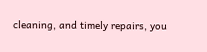cleaning, and timely repairs, you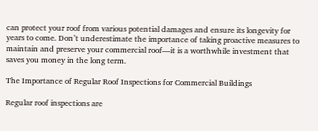can protect your roof from various potential damages and ensure its longevity for years to come. Don’t underestimate the importance of taking proactive measures to maintain and preserve your commercial roof—it is a worthwhile investment that saves you money in the long term.

The Importance of Regular Roof Inspections for Commercial Buildings

Regular roof inspections are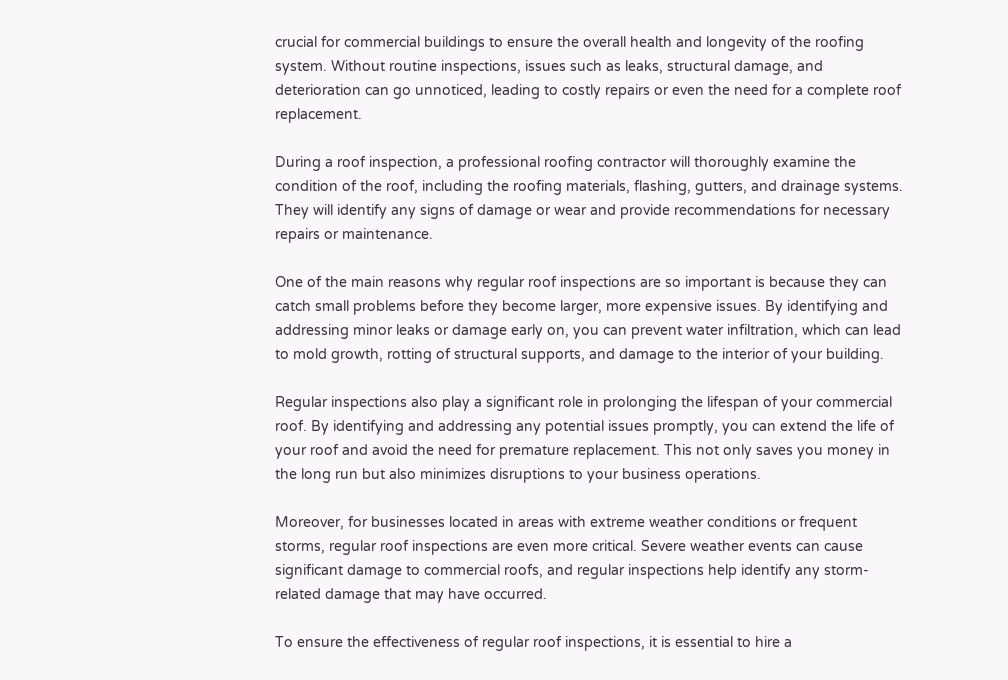crucial for commercial buildings to ensure the overall health and longevity of the roofing system. Without routine inspections, issues such as leaks, structural damage, and deterioration can go unnoticed, leading to costly repairs or even the need for a complete roof replacement.

During a roof inspection, a professional roofing contractor will thoroughly examine the condition of the roof, including the roofing materials, flashing, gutters, and drainage systems. They will identify any signs of damage or wear and provide recommendations for necessary repairs or maintenance.

One of the main reasons why regular roof inspections are so important is because they can catch small problems before they become larger, more expensive issues. By identifying and addressing minor leaks or damage early on, you can prevent water infiltration, which can lead to mold growth, rotting of structural supports, and damage to the interior of your building.

Regular inspections also play a significant role in prolonging the lifespan of your commercial roof. By identifying and addressing any potential issues promptly, you can extend the life of your roof and avoid the need for premature replacement. This not only saves you money in the long run but also minimizes disruptions to your business operations.

Moreover, for businesses located in areas with extreme weather conditions or frequent storms, regular roof inspections are even more critical. Severe weather events can cause significant damage to commercial roofs, and regular inspections help identify any storm-related damage that may have occurred.

To ensure the effectiveness of regular roof inspections, it is essential to hire a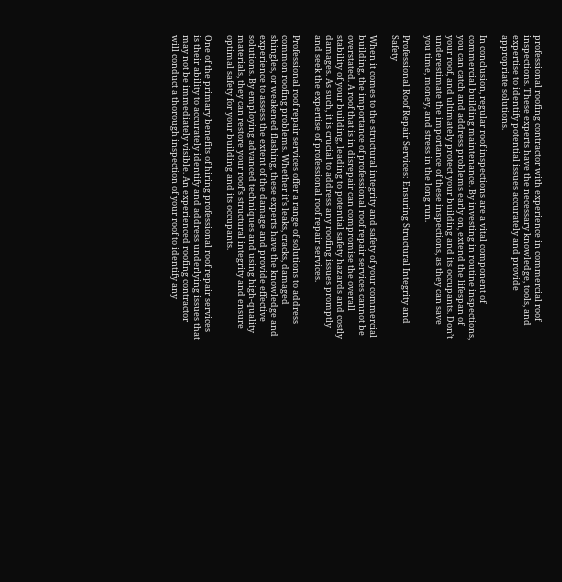professional roofing contractor with experience in commercial roof inspections. These experts have the necessary knowledge, tools, and expertise to identify potential issues accurately and provide appropriate solutions.

In conclusion, regular roof inspections are a vital component of commercial building maintenance. By investing in routine inspections, you can catch and address problems early on, extend the lifespan of your roof, and ultimately protect your building and its occupants. Don’t underestimate the importance of these inspections, as they can save you time, money, and stress in the long run.

Professional Roof Repair Services: Ensuring Structural Integrity and Safety

When it comes to the structural integrity and safety of your commercial building, the importance of professional roof repair services cannot be overstated. A roof that is in disrepair can compromise the overall stability of your building, leading to potential safety hazards and costly damages. As such, it is crucial to address any roofing issues promptly and seek the expertise of professional roof repair services.

Professional roof repair services offer a range of solutions to address common roofing problems. Whether it’s leaks, cracks, damaged shingles, or weakened flashing, these experts have the knowledge and experience to assess the extent of the damage and provide effective solutions. By employing advanced techniques and using high-quality materials, they can restore your roof’s structural integrity and ensure optimal safety for your building and its occupants.

One of the primary benefits of hiring professional roof repair services is their ability to accurately identify and address underlying issues that may not be immediately visible. An experienced roofing contractor will conduct a thorough inspection of your roof to identify any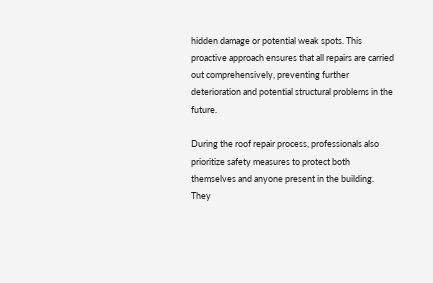hidden damage or potential weak spots. This proactive approach ensures that all repairs are carried out comprehensively, preventing further deterioration and potential structural problems in the future.

During the roof repair process, professionals also prioritize safety measures to protect both themselves and anyone present in the building. They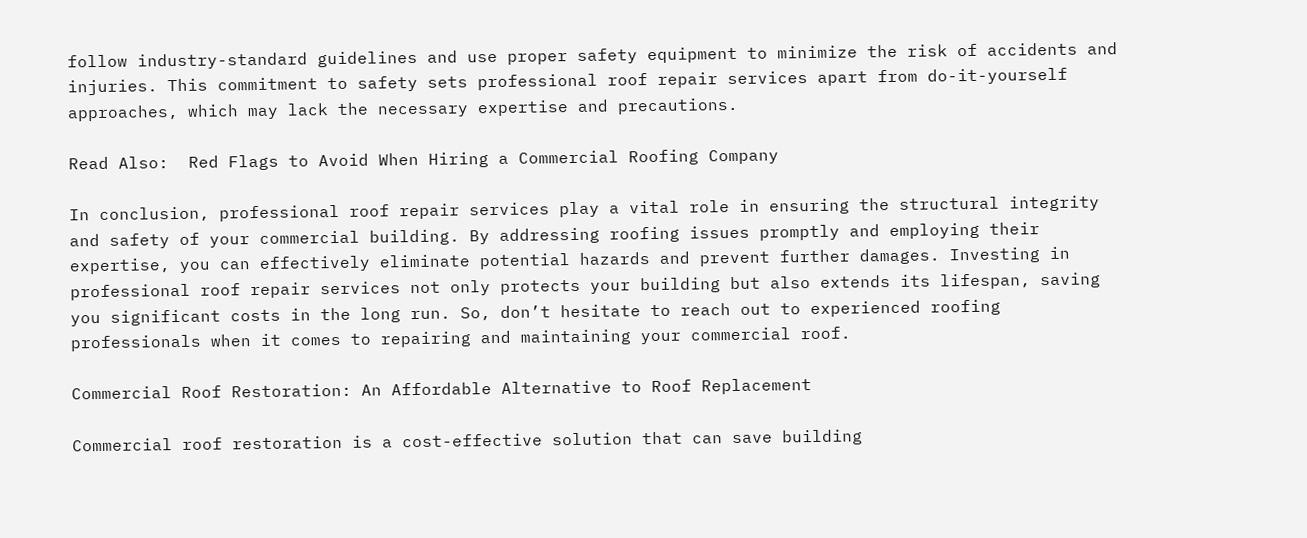follow industry-standard guidelines and use proper safety equipment to minimize the risk of accidents and injuries. This commitment to safety sets professional roof repair services apart from do-it-yourself approaches, which may lack the necessary expertise and precautions.

Read Also:  Red Flags to Avoid When Hiring a Commercial Roofing Company

In conclusion, professional roof repair services play a vital role in ensuring the structural integrity and safety of your commercial building. By addressing roofing issues promptly and employing their expertise, you can effectively eliminate potential hazards and prevent further damages. Investing in professional roof repair services not only protects your building but also extends its lifespan, saving you significant costs in the long run. So, don’t hesitate to reach out to experienced roofing professionals when it comes to repairing and maintaining your commercial roof.

Commercial Roof Restoration: An Affordable Alternative to Roof Replacement

Commercial roof restoration is a cost-effective solution that can save building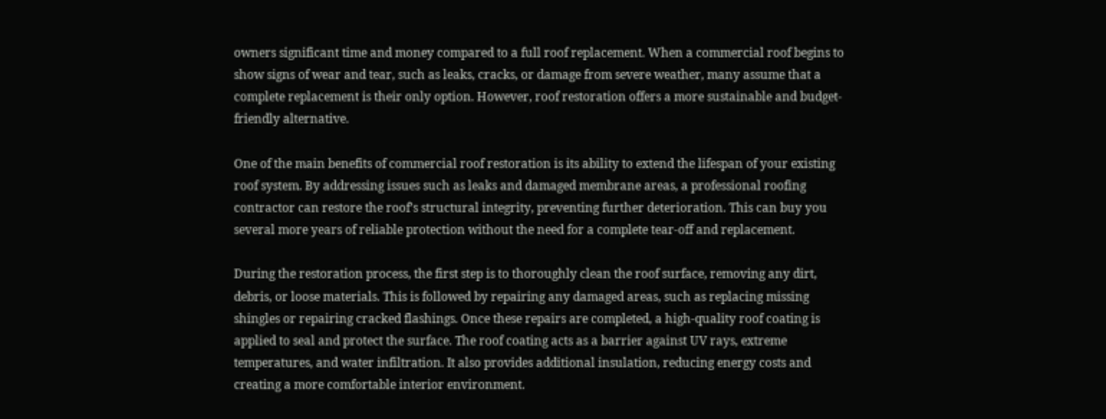owners significant time and money compared to a full roof replacement. When a commercial roof begins to show signs of wear and tear, such as leaks, cracks, or damage from severe weather, many assume that a complete replacement is their only option. However, roof restoration offers a more sustainable and budget-friendly alternative.

One of the main benefits of commercial roof restoration is its ability to extend the lifespan of your existing roof system. By addressing issues such as leaks and damaged membrane areas, a professional roofing contractor can restore the roof’s structural integrity, preventing further deterioration. This can buy you several more years of reliable protection without the need for a complete tear-off and replacement.

During the restoration process, the first step is to thoroughly clean the roof surface, removing any dirt, debris, or loose materials. This is followed by repairing any damaged areas, such as replacing missing shingles or repairing cracked flashings. Once these repairs are completed, a high-quality roof coating is applied to seal and protect the surface. The roof coating acts as a barrier against UV rays, extreme temperatures, and water infiltration. It also provides additional insulation, reducing energy costs and creating a more comfortable interior environment.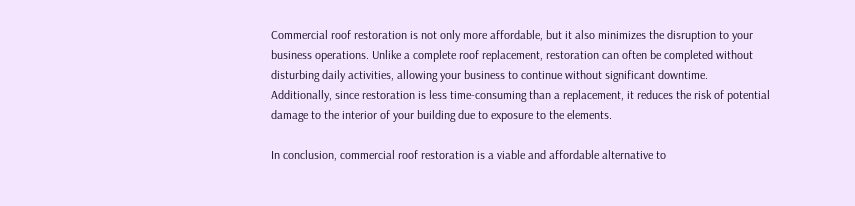Commercial roof restoration is not only more affordable, but it also minimizes the disruption to your business operations. Unlike a complete roof replacement, restoration can often be completed without disturbing daily activities, allowing your business to continue without significant downtime. Additionally, since restoration is less time-consuming than a replacement, it reduces the risk of potential damage to the interior of your building due to exposure to the elements.

In conclusion, commercial roof restoration is a viable and affordable alternative to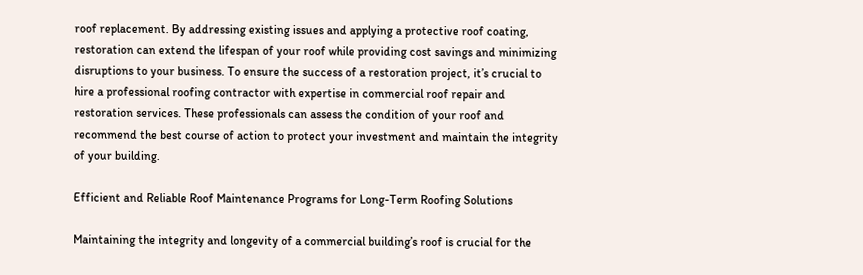roof replacement. By addressing existing issues and applying a protective roof coating, restoration can extend the lifespan of your roof while providing cost savings and minimizing disruptions to your business. To ensure the success of a restoration project, it’s crucial to hire a professional roofing contractor with expertise in commercial roof repair and restoration services. These professionals can assess the condition of your roof and recommend the best course of action to protect your investment and maintain the integrity of your building.

Efficient and Reliable Roof Maintenance Programs for Long-Term Roofing Solutions

Maintaining the integrity and longevity of a commercial building’s roof is crucial for the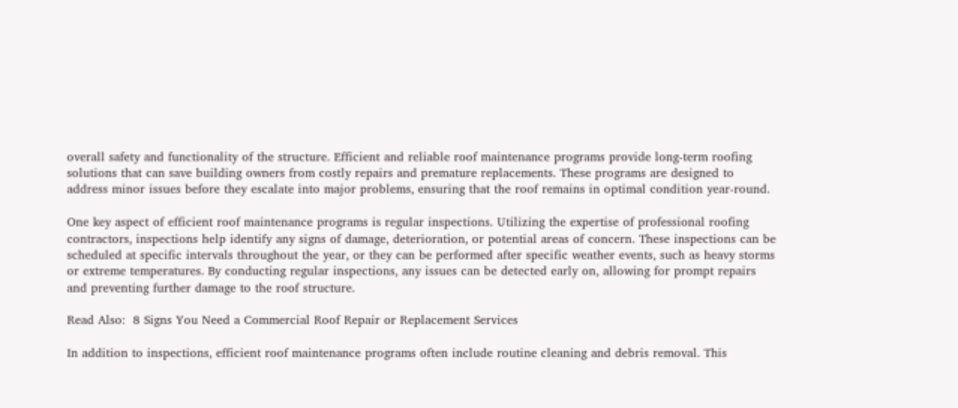overall safety and functionality of the structure. Efficient and reliable roof maintenance programs provide long-term roofing solutions that can save building owners from costly repairs and premature replacements. These programs are designed to address minor issues before they escalate into major problems, ensuring that the roof remains in optimal condition year-round.

One key aspect of efficient roof maintenance programs is regular inspections. Utilizing the expertise of professional roofing contractors, inspections help identify any signs of damage, deterioration, or potential areas of concern. These inspections can be scheduled at specific intervals throughout the year, or they can be performed after specific weather events, such as heavy storms or extreme temperatures. By conducting regular inspections, any issues can be detected early on, allowing for prompt repairs and preventing further damage to the roof structure.

Read Also:  8 Signs You Need a Commercial Roof Repair or Replacement Services

In addition to inspections, efficient roof maintenance programs often include routine cleaning and debris removal. This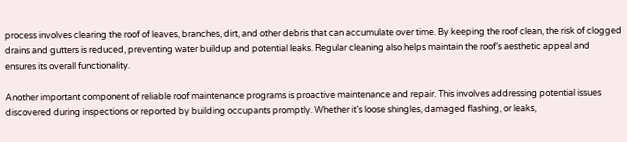process involves clearing the roof of leaves, branches, dirt, and other debris that can accumulate over time. By keeping the roof clean, the risk of clogged drains and gutters is reduced, preventing water buildup and potential leaks. Regular cleaning also helps maintain the roof’s aesthetic appeal and ensures its overall functionality.

Another important component of reliable roof maintenance programs is proactive maintenance and repair. This involves addressing potential issues discovered during inspections or reported by building occupants promptly. Whether it’s loose shingles, damaged flashing, or leaks,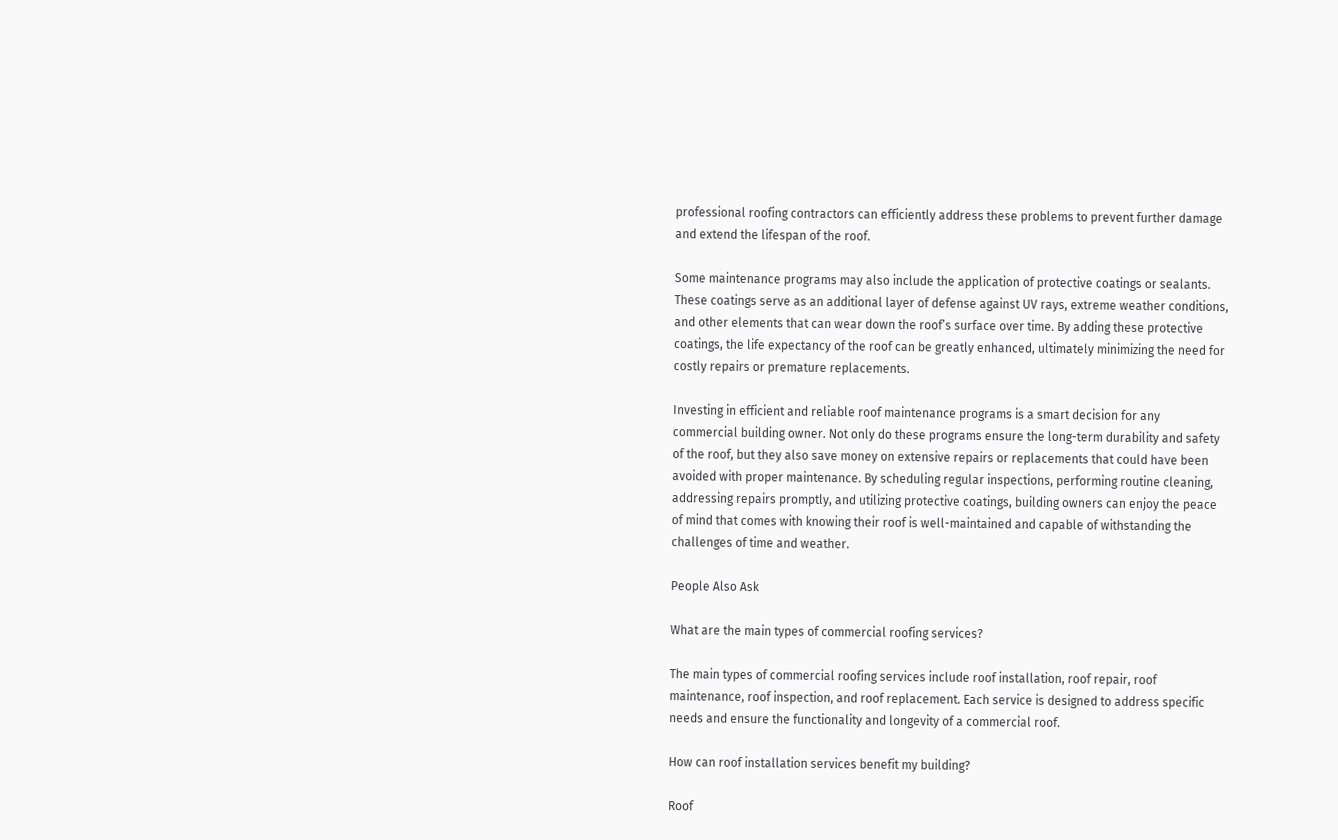professional roofing contractors can efficiently address these problems to prevent further damage and extend the lifespan of the roof.

Some maintenance programs may also include the application of protective coatings or sealants. These coatings serve as an additional layer of defense against UV rays, extreme weather conditions, and other elements that can wear down the roof’s surface over time. By adding these protective coatings, the life expectancy of the roof can be greatly enhanced, ultimately minimizing the need for costly repairs or premature replacements.

Investing in efficient and reliable roof maintenance programs is a smart decision for any commercial building owner. Not only do these programs ensure the long-term durability and safety of the roof, but they also save money on extensive repairs or replacements that could have been avoided with proper maintenance. By scheduling regular inspections, performing routine cleaning, addressing repairs promptly, and utilizing protective coatings, building owners can enjoy the peace of mind that comes with knowing their roof is well-maintained and capable of withstanding the challenges of time and weather.

People Also Ask

What are the main types of commercial roofing services?

The main types of commercial roofing services include roof installation, roof repair, roof maintenance, roof inspection, and roof replacement. Each service is designed to address specific needs and ensure the functionality and longevity of a commercial roof.

How can roof installation services benefit my building?

Roof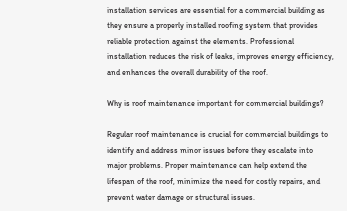installation services are essential for a commercial building as they ensure a properly installed roofing system that provides reliable protection against the elements. Professional installation reduces the risk of leaks, improves energy efficiency, and enhances the overall durability of the roof.

Why is roof maintenance important for commercial buildings?

Regular roof maintenance is crucial for commercial buildings to identify and address minor issues before they escalate into major problems. Proper maintenance can help extend the lifespan of the roof, minimize the need for costly repairs, and prevent water damage or structural issues.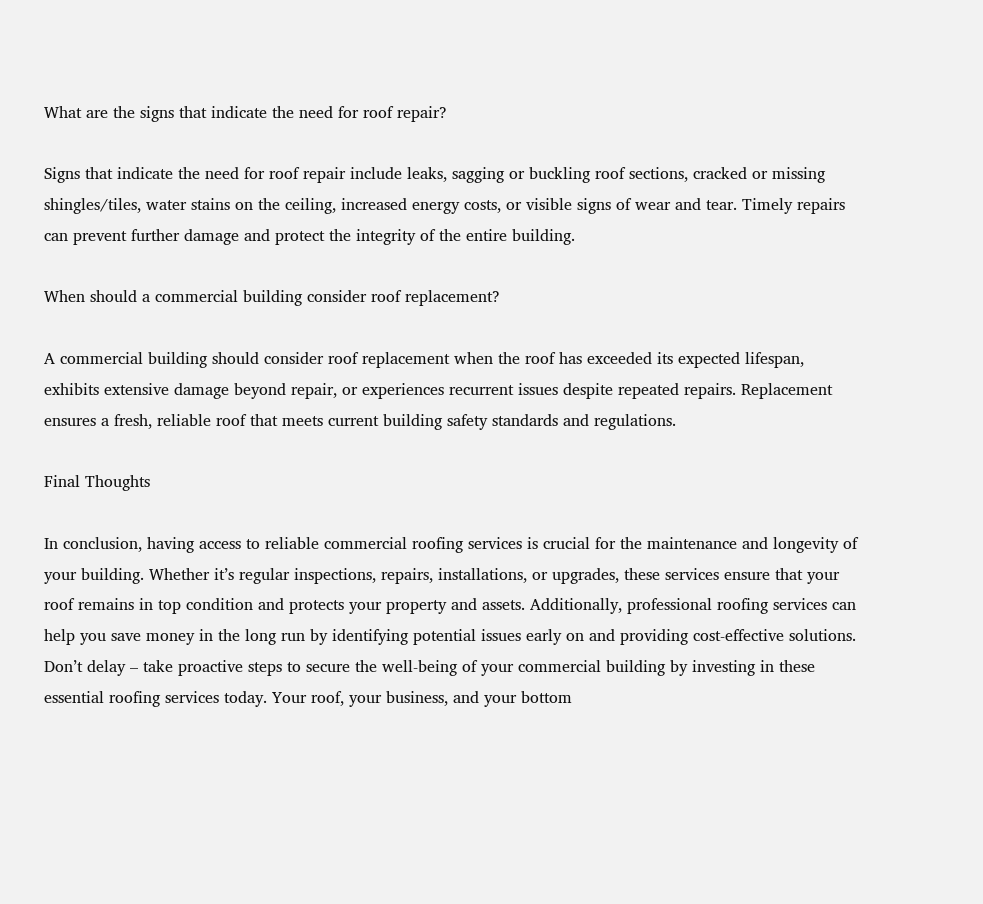What are the signs that indicate the need for roof repair?

Signs that indicate the need for roof repair include leaks, sagging or buckling roof sections, cracked or missing shingles/tiles, water stains on the ceiling, increased energy costs, or visible signs of wear and tear. Timely repairs can prevent further damage and protect the integrity of the entire building.

When should a commercial building consider roof replacement?

A commercial building should consider roof replacement when the roof has exceeded its expected lifespan, exhibits extensive damage beyond repair, or experiences recurrent issues despite repeated repairs. Replacement ensures a fresh, reliable roof that meets current building safety standards and regulations.

Final Thoughts

In conclusion, having access to reliable commercial roofing services is crucial for the maintenance and longevity of your building. Whether it’s regular inspections, repairs, installations, or upgrades, these services ensure that your roof remains in top condition and protects your property and assets. Additionally, professional roofing services can help you save money in the long run by identifying potential issues early on and providing cost-effective solutions. Don’t delay – take proactive steps to secure the well-being of your commercial building by investing in these essential roofing services today. Your roof, your business, and your bottom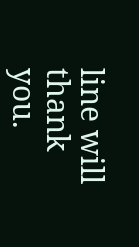line will thank you.